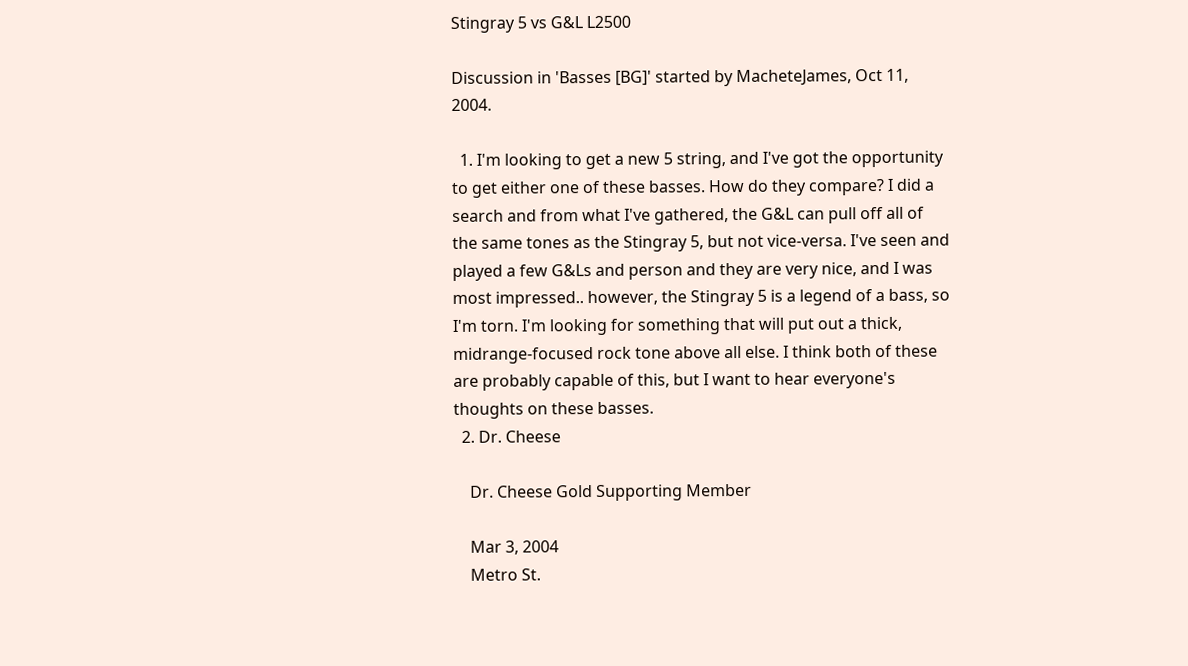Stingray 5 vs G&L L2500

Discussion in 'Basses [BG]' started by MacheteJames, Oct 11, 2004.

  1. I'm looking to get a new 5 string, and I've got the opportunity to get either one of these basses. How do they compare? I did a search and from what I've gathered, the G&L can pull off all of the same tones as the Stingray 5, but not vice-versa. I've seen and played a few G&Ls and person and they are very nice, and I was most impressed.. however, the Stingray 5 is a legend of a bass, so I'm torn. I'm looking for something that will put out a thick, midrange-focused rock tone above all else. I think both of these are probably capable of this, but I want to hear everyone's thoughts on these basses.
  2. Dr. Cheese

    Dr. Cheese Gold Supporting Member

    Mar 3, 2004
    Metro St.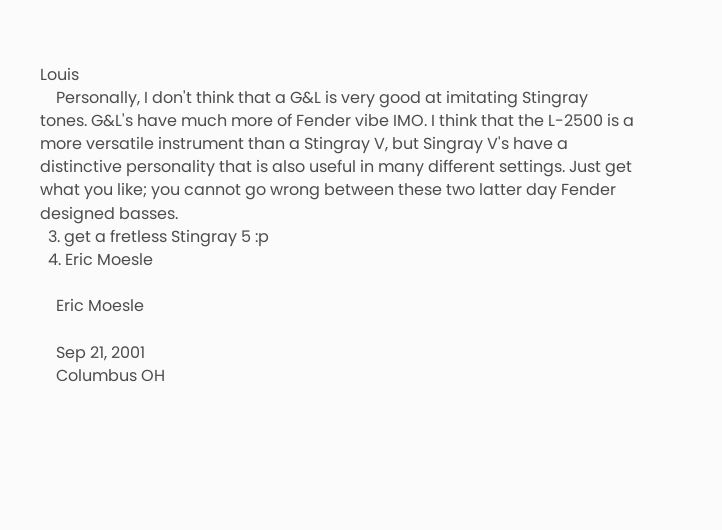Louis
    Personally, I don't think that a G&L is very good at imitating Stingray tones. G&L's have much more of Fender vibe IMO. I think that the L-2500 is a more versatile instrument than a Stingray V, but Singray V's have a distinctive personality that is also useful in many different settings. Just get what you like; you cannot go wrong between these two latter day Fender designed basses.
  3. get a fretless Stingray 5 :p
  4. Eric Moesle

    Eric Moesle

    Sep 21, 2001
    Columbus OH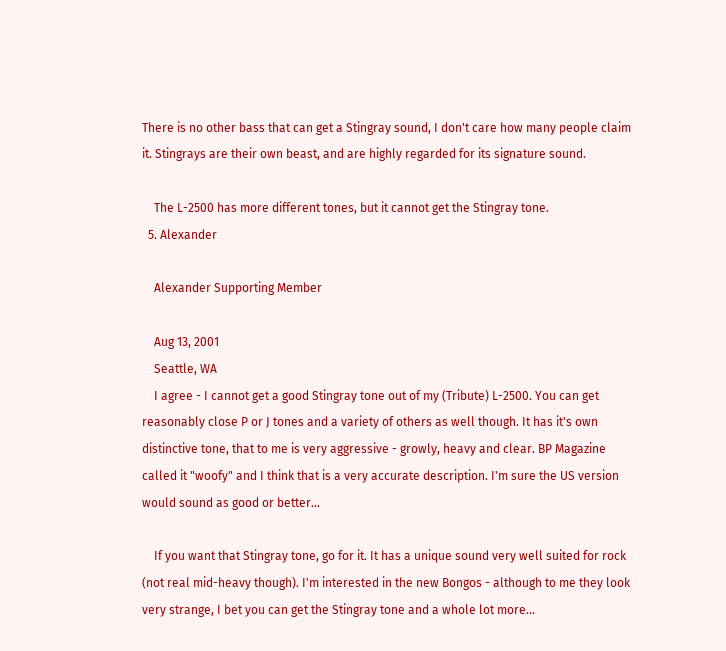There is no other bass that can get a Stingray sound, I don't care how many people claim it. Stingrays are their own beast, and are highly regarded for its signature sound.

    The L-2500 has more different tones, but it cannot get the Stingray tone.
  5. Alexander

    Alexander Supporting Member

    Aug 13, 2001
    Seattle, WA
    I agree - I cannot get a good Stingray tone out of my (Tribute) L-2500. You can get reasonably close P or J tones and a variety of others as well though. It has it's own distinctive tone, that to me is very aggressive - growly, heavy and clear. BP Magazine called it "woofy" and I think that is a very accurate description. I'm sure the US version would sound as good or better...

    If you want that Stingray tone, go for it. It has a unique sound very well suited for rock (not real mid-heavy though). I'm interested in the new Bongos - although to me they look very strange, I bet you can get the Stingray tone and a whole lot more...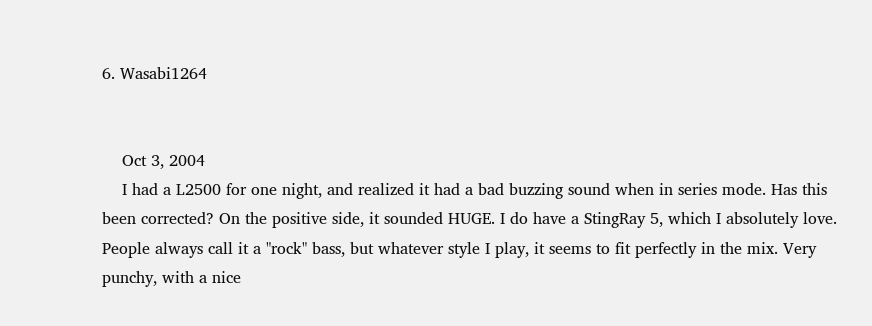6. Wasabi1264


    Oct 3, 2004
    I had a L2500 for one night, and realized it had a bad buzzing sound when in series mode. Has this been corrected? On the positive side, it sounded HUGE. I do have a StingRay 5, which I absolutely love. People always call it a "rock" bass, but whatever style I play, it seems to fit perfectly in the mix. Very punchy, with a nice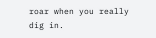roar when you really dig in.